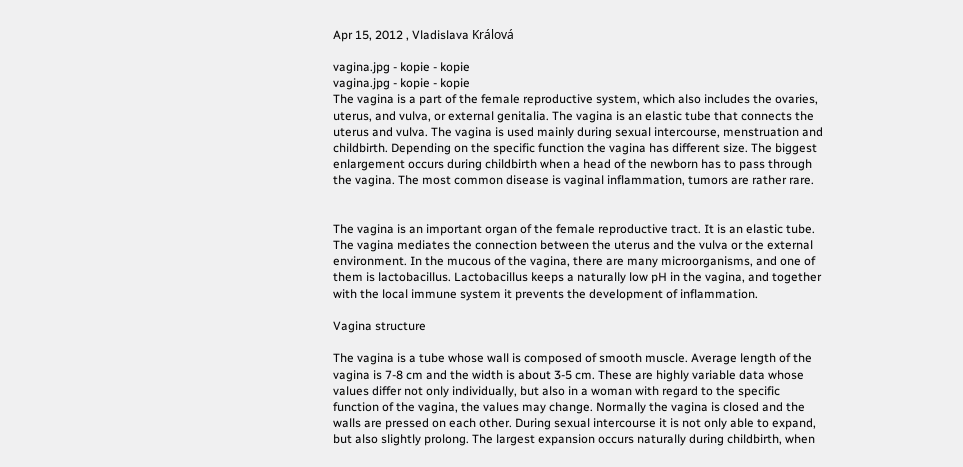Apr 15, 2012 , Vladislava Králová

vagina.jpg - kopie - kopie
vagina.jpg - kopie - kopie
The vagina is a part of the female reproductive system, which also includes the ovaries, uterus, and vulva, or external genitalia. The vagina is an elastic tube that connects the uterus and vulva. The vagina is used mainly during sexual intercourse, menstruation and childbirth. Depending on the specific function the vagina has different size. The biggest enlargement occurs during childbirth when a head of the newborn has to pass through the vagina. The most common disease is vaginal inflammation, tumors are rather rare.


The vagina is an important organ of the female reproductive tract. It is an elastic tube. The vagina mediates the connection between the uterus and the vulva or the external environment. In the mucous of the vagina, there are many microorganisms, and one of them is lactobacillus. Lactobacillus keeps a naturally low pH in the vagina, and together with the local immune system it prevents the development of inflammation.

Vagina structure

The vagina is a tube whose wall is composed of smooth muscle. Average length of the vagina is 7-8 cm and the width is about 3-5 cm. These are highly variable data whose values differ not only individually, but also in a woman with regard to the specific function of the vagina, the values may change. Normally the vagina is closed and the walls are pressed on each other. During sexual intercourse it is not only able to expand, but also slightly prolong. The largest expansion occurs naturally during childbirth, when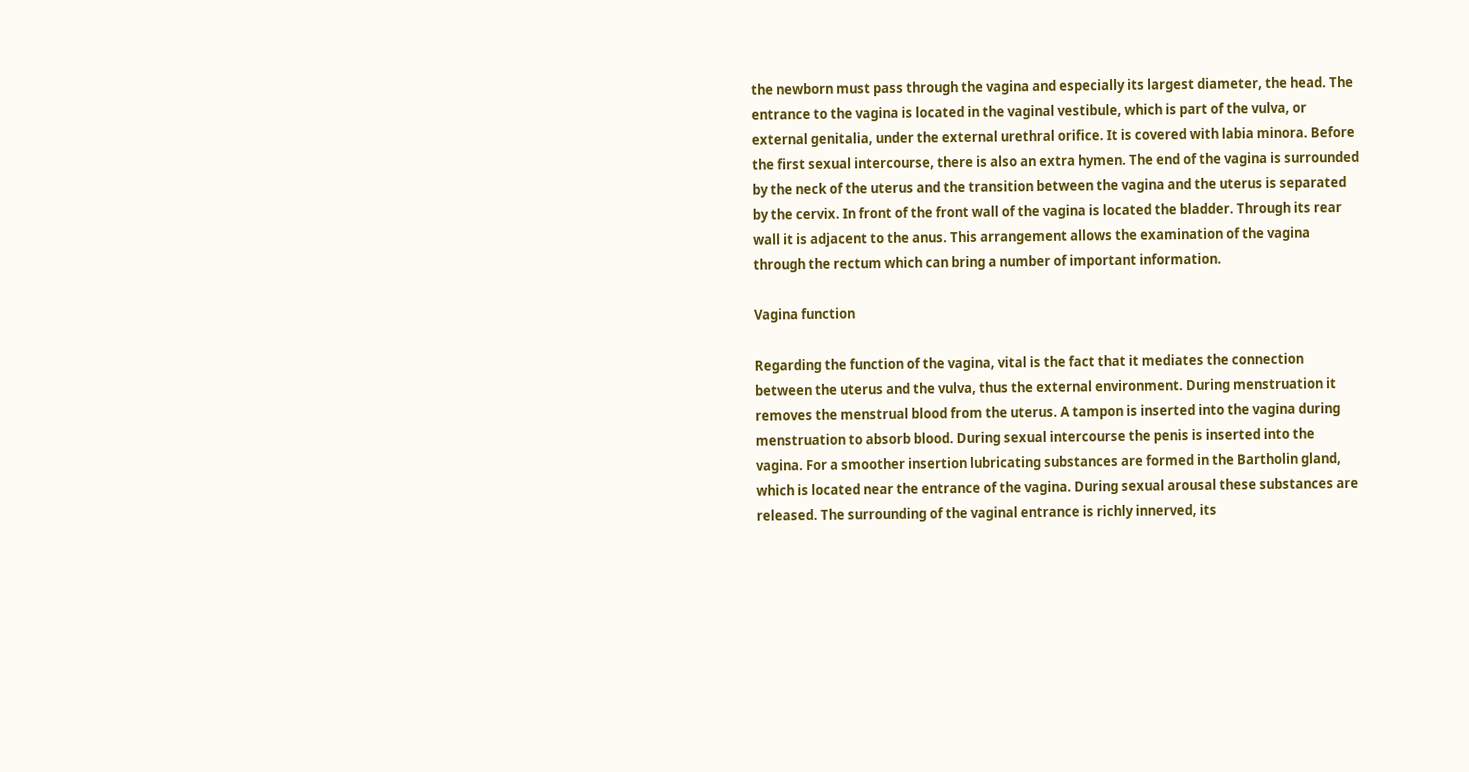the newborn must pass through the vagina and especially its largest diameter, the head. The entrance to the vagina is located in the vaginal vestibule, which is part of the vulva, or external genitalia, under the external urethral orifice. It is covered with labia minora. Before the first sexual intercourse, there is also an extra hymen. The end of the vagina is surrounded by the neck of the uterus and the transition between the vagina and the uterus is separated by the cervix. In front of the front wall of the vagina is located the bladder. Through its rear wall it is adjacent to the anus. This arrangement allows the examination of the vagina through the rectum which can bring a number of important information.

Vagina function

Regarding the function of the vagina, vital is the fact that it mediates the connection between the uterus and the vulva, thus the external environment. During menstruation it removes the menstrual blood from the uterus. A tampon is inserted into the vagina during menstruation to absorb blood. During sexual intercourse the penis is inserted into the vagina. For a smoother insertion lubricating substances are formed in the Bartholin gland, which is located near the entrance of the vagina. During sexual arousal these substances are released. The surrounding of the vaginal entrance is richly innerved, its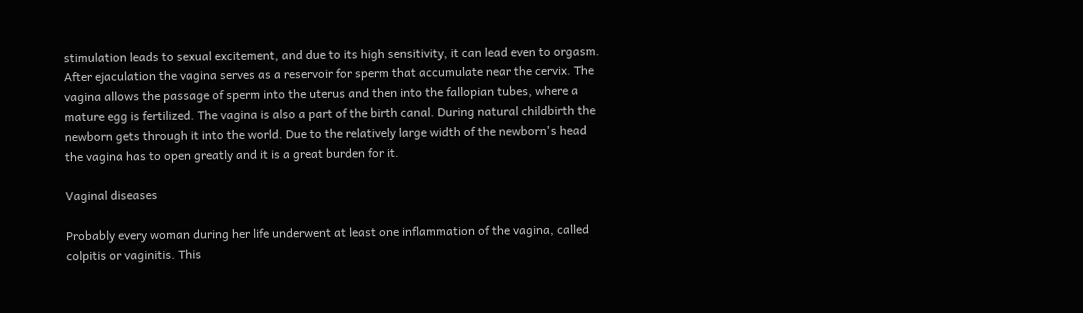stimulation leads to sexual excitement, and due to its high sensitivity, it can lead even to orgasm. After ejaculation the vagina serves as a reservoir for sperm that accumulate near the cervix. The vagina allows the passage of sperm into the uterus and then into the fallopian tubes, where a mature egg is fertilized. The vagina is also a part of the birth canal. During natural childbirth the newborn gets through it into the world. Due to the relatively large width of the newborn's head the vagina has to open greatly and it is a great burden for it.

Vaginal diseases

Probably every woman during her life underwent at least one inflammation of the vagina, called colpitis or vaginitis. This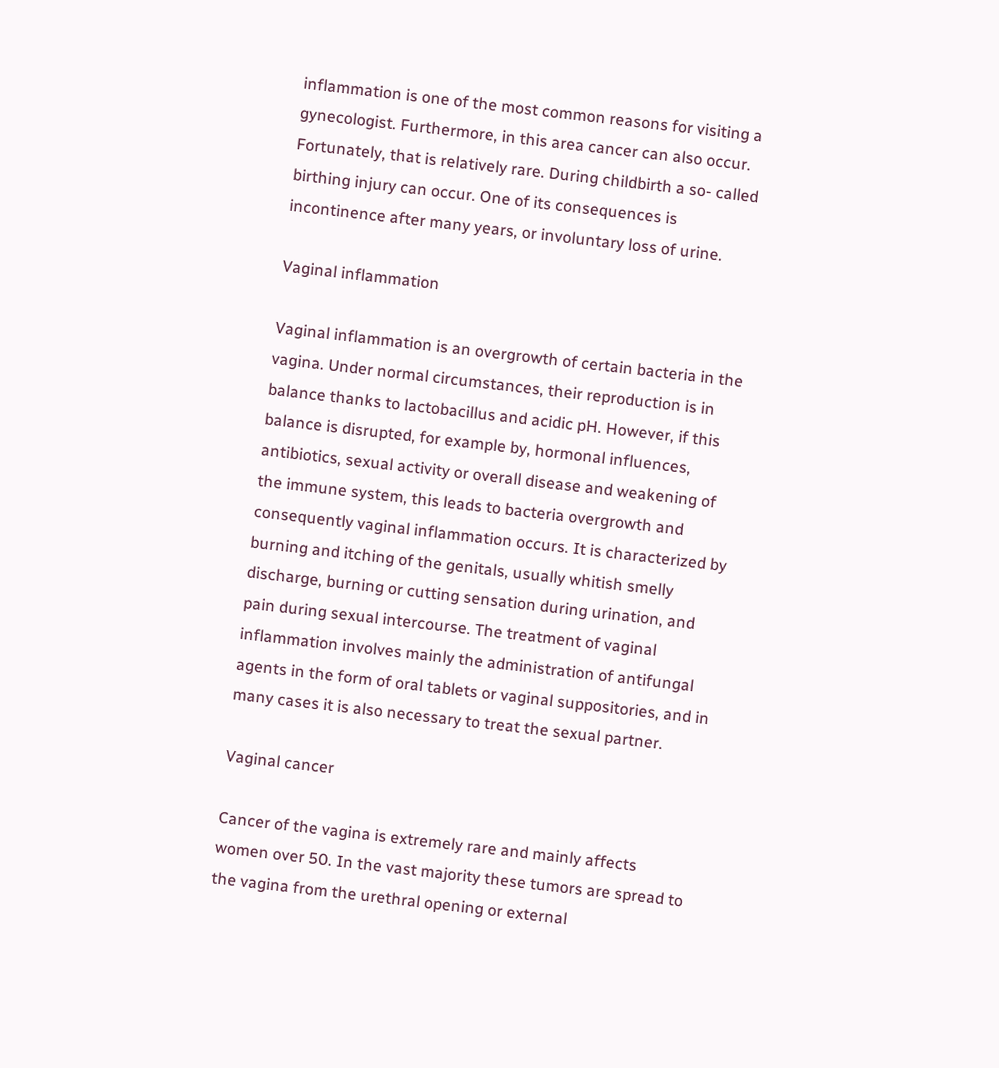inflammation is one of the most common reasons for visiting a gynecologist. Furthermore, in this area cancer can also occur. Fortunately, that is relatively rare. During childbirth a so- called birthing injury can occur. One of its consequences is incontinence after many years, or involuntary loss of urine.

Vaginal inflammation

Vaginal inflammation is an overgrowth of certain bacteria in the vagina. Under normal circumstances, their reproduction is in balance thanks to lactobacillus and acidic pH. However, if this balance is disrupted, for example by, hormonal influences, antibiotics, sexual activity or overall disease and weakening of the immune system, this leads to bacteria overgrowth and consequently vaginal inflammation occurs. It is characterized by burning and itching of the genitals, usually whitish smelly discharge, burning or cutting sensation during urination, and pain during sexual intercourse. The treatment of vaginal inflammation involves mainly the administration of antifungal agents in the form of oral tablets or vaginal suppositories, and in many cases it is also necessary to treat the sexual partner.

Vaginal cancer

Cancer of the vagina is extremely rare and mainly affects women over 50. In the vast majority these tumors are spread to the vagina from the urethral opening or external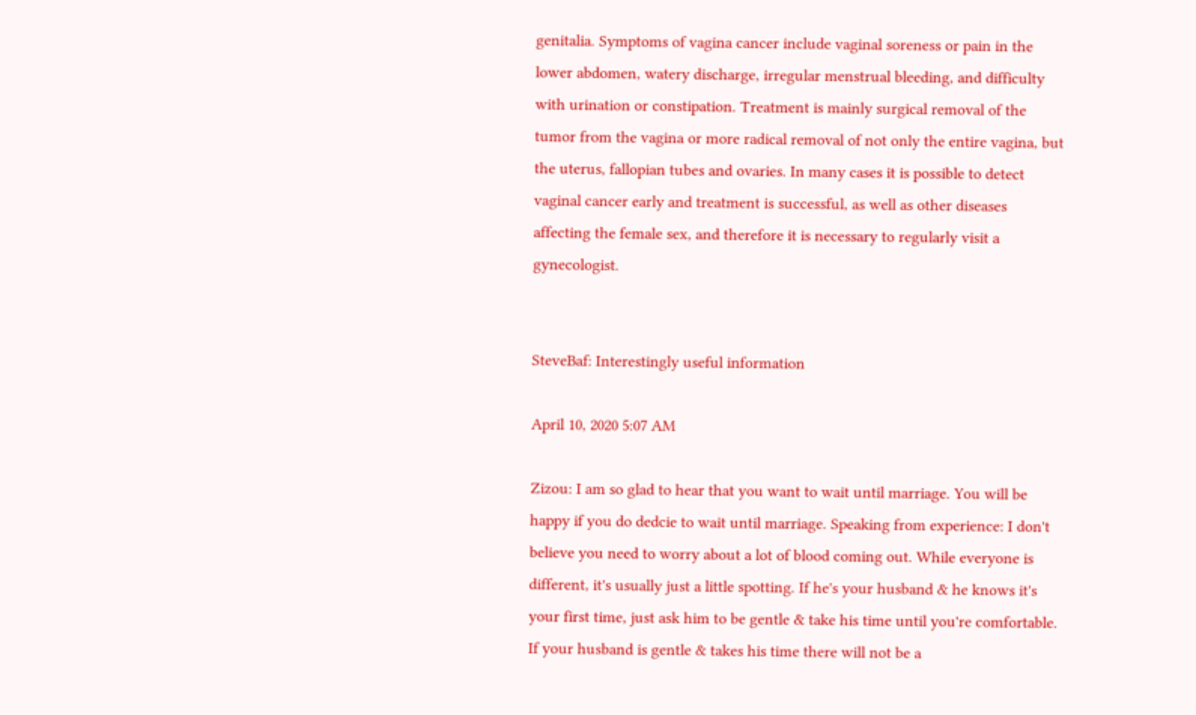genitalia. Symptoms of vagina cancer include vaginal soreness or pain in the lower abdomen, watery discharge, irregular menstrual bleeding, and difficulty with urination or constipation. Treatment is mainly surgical removal of the tumor from the vagina or more radical removal of not only the entire vagina, but the uterus, fallopian tubes and ovaries. In many cases it is possible to detect vaginal cancer early and treatment is successful, as well as other diseases affecting the female sex, and therefore it is necessary to regularly visit a gynecologist.


SteveBaf: Interestingly useful information

April 10, 2020 5:07 AM

Zizou: I am so glad to hear that you want to wait until marriage. You will be happy if you do dedcie to wait until marriage. Speaking from experience: I don't believe you need to worry about a lot of blood coming out. While everyone is different, it's usually just a little spotting. If he's your husband & he knows it's your first time, just ask him to be gentle & take his time until you're comfortable. If your husband is gentle & takes his time there will not be a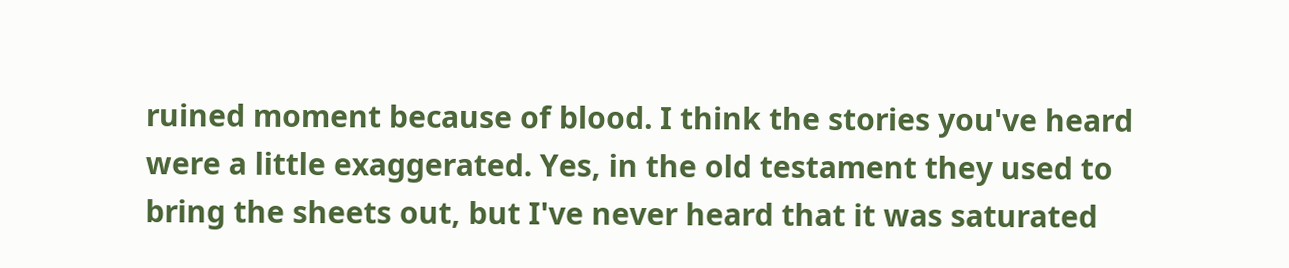ruined moment because of blood. I think the stories you've heard were a little exaggerated. Yes, in the old testament they used to bring the sheets out, but I've never heard that it was saturated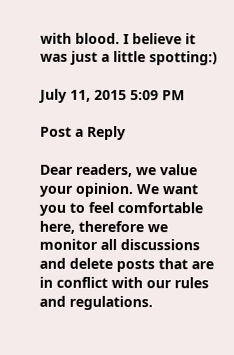with blood. I believe it was just a little spotting:)

July 11, 2015 5:09 PM

Post a Reply

Dear readers, we value your opinion. We want you to feel comfortable here, therefore we monitor all discussions and delete posts that are in conflict with our rules and regulations.